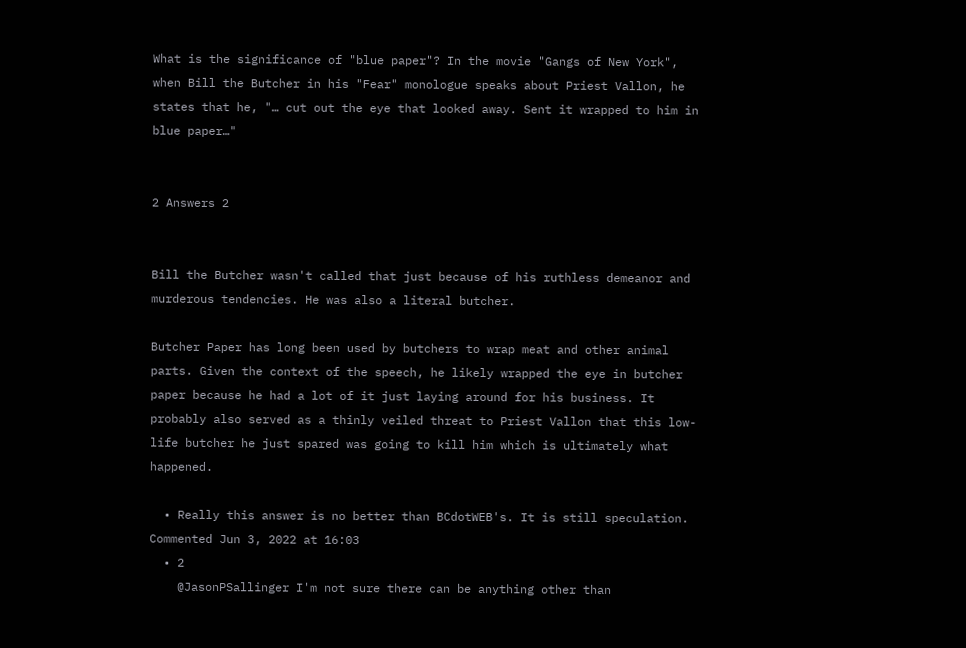What is the significance of "blue paper"? In the movie "Gangs of New York", when Bill the Butcher in his "Fear" monologue speaks about Priest Vallon, he states that he, "… cut out the eye that looked away. Sent it wrapped to him in blue paper…"


2 Answers 2


Bill the Butcher wasn't called that just because of his ruthless demeanor and murderous tendencies. He was also a literal butcher.

Butcher Paper has long been used by butchers to wrap meat and other animal parts. Given the context of the speech, he likely wrapped the eye in butcher paper because he had a lot of it just laying around for his business. It probably also served as a thinly veiled threat to Priest Vallon that this low-life butcher he just spared was going to kill him which is ultimately what happened.

  • Really this answer is no better than BCdotWEB's. It is still speculation. Commented Jun 3, 2022 at 16:03
  • 2
    @JasonPSallinger I'm not sure there can be anything other than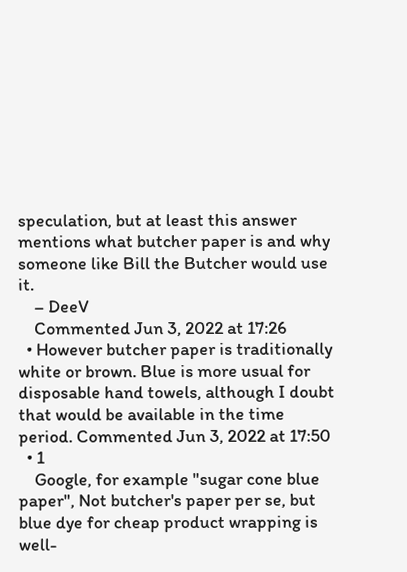speculation, but at least this answer mentions what butcher paper is and why someone like Bill the Butcher would use it.
    – DeeV
    Commented Jun 3, 2022 at 17:26
  • However butcher paper is traditionally white or brown. Blue is more usual for disposable hand towels, although I doubt that would be available in the time period. Commented Jun 3, 2022 at 17:50
  • 1
    Google, for example "sugar cone blue paper", Not butcher's paper per se, but blue dye for cheap product wrapping is well-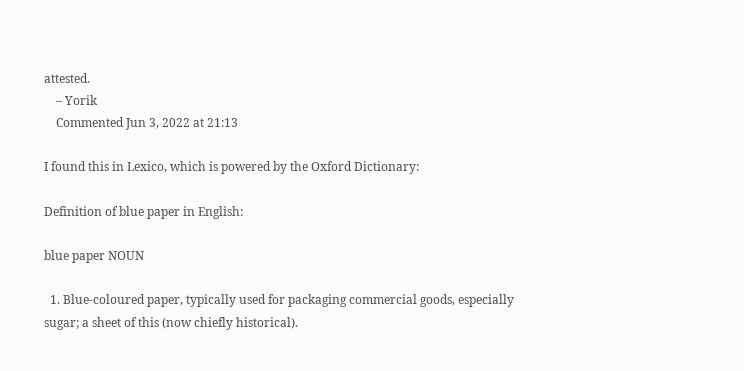attested.
    – Yorik
    Commented Jun 3, 2022 at 21:13

I found this in Lexico, which is powered by the Oxford Dictionary:

Definition of blue paper in English:

blue paper NOUN

  1. Blue-coloured paper, typically used for packaging commercial goods, especially sugar; a sheet of this (now chiefly historical).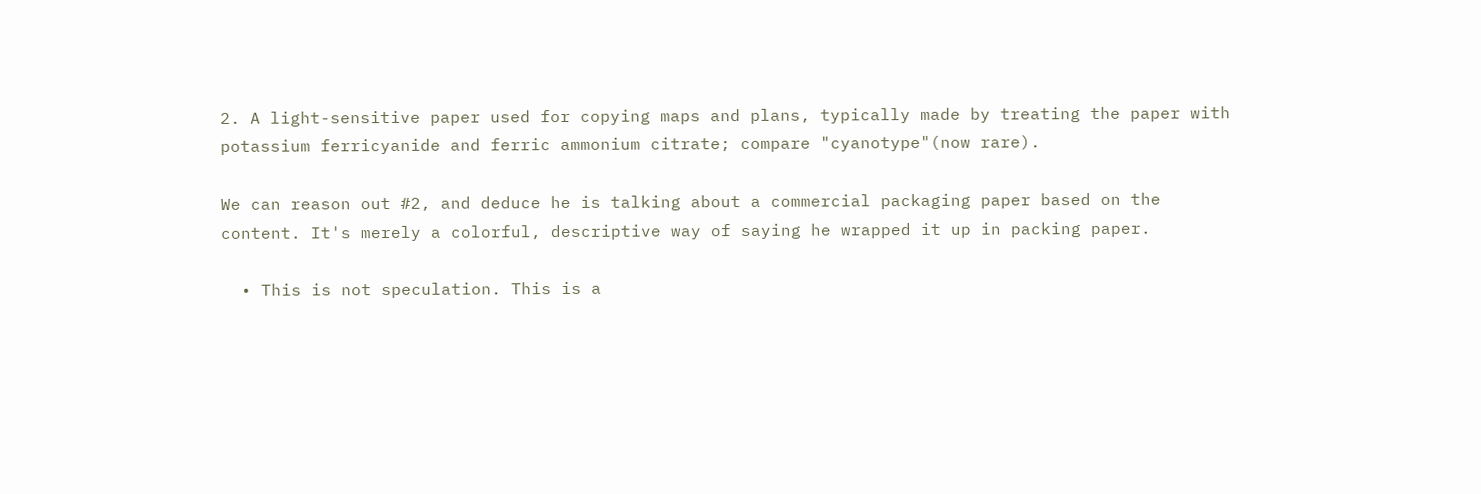2. A light-sensitive paper used for copying maps and plans, typically made by treating the paper with potassium ferricyanide and ferric ammonium citrate; compare "cyanotype"(now rare).

We can reason out #2, and deduce he is talking about a commercial packaging paper based on the content. It's merely a colorful, descriptive way of saying he wrapped it up in packing paper.

  • This is not speculation. This is a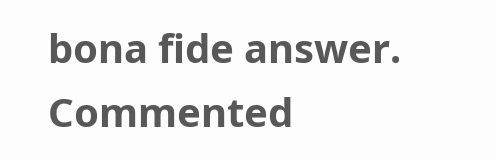bona fide answer. Commented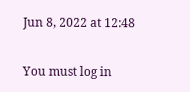Jun 8, 2022 at 12:48

You must log in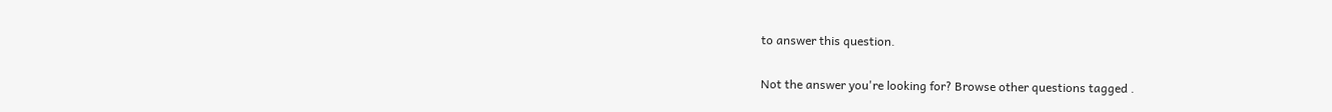to answer this question.

Not the answer you're looking for? Browse other questions tagged .